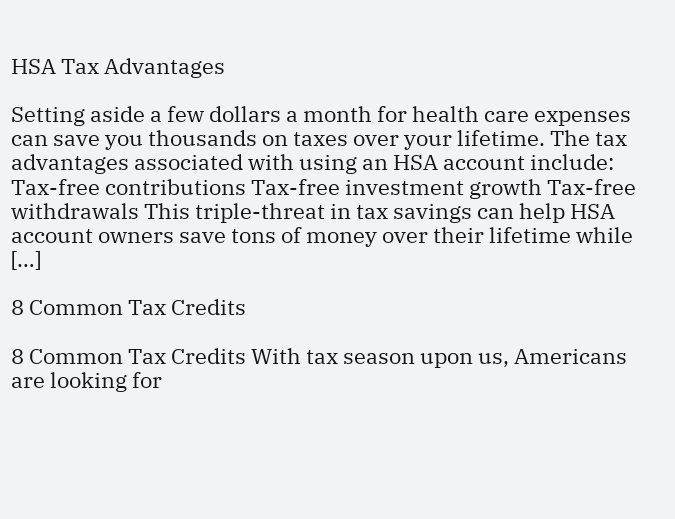HSA Tax Advantages

Setting aside a few dollars a month for health care expenses can save you thousands on taxes over your lifetime. The tax advantages associated with using an HSA account include: Tax-free contributions Tax-free investment growth Tax-free withdrawals This triple-threat in tax savings can help HSA account owners save tons of money over their lifetime while […]

8 Common Tax Credits

8 Common Tax Credits With tax season upon us, Americans are looking for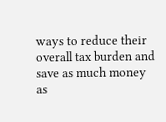ways to reduce their overall tax burden and save as much money as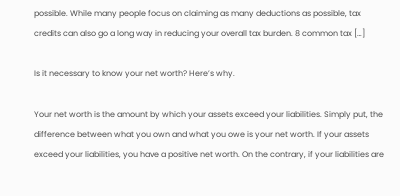possible. While many people focus on claiming as many deductions as possible, tax credits can also go a long way in reducing your overall tax burden. 8 common tax […]

Is it necessary to know your net worth? Here’s why.

Your net worth is the amount by which your assets exceed your liabilities. Simply put, the difference between what you own and what you owe is your net worth. If your assets exceed your liabilities, you have a positive net worth. On the contrary, if your liabilities are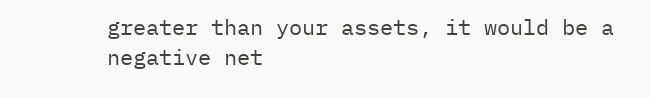greater than your assets, it would be a negative net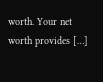worth. Your net worth provides […]